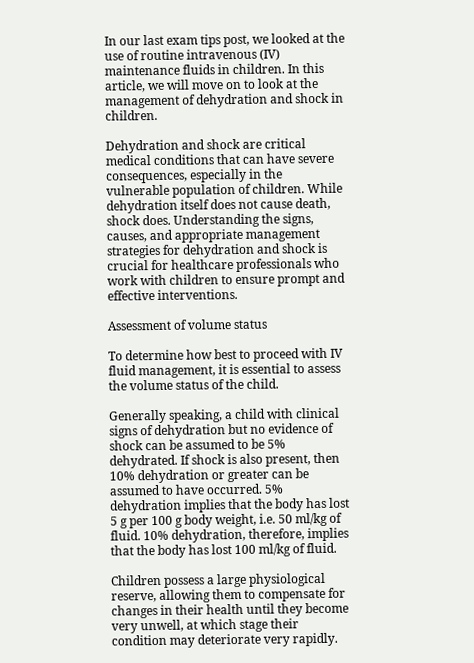In our last exam tips post, we looked at the use of routine intravenous (IV) maintenance fluids in children. In this article, we will move on to look at the management of dehydration and shock in children.

Dehydration and shock are critical medical conditions that can have severe consequences, especially in the vulnerable population of children. While dehydration itself does not cause death, shock does. Understanding the signs, causes, and appropriate management strategies for dehydration and shock is crucial for healthcare professionals who work with children to ensure prompt and effective interventions.

Assessment of volume status

To determine how best to proceed with IV fluid management, it is essential to assess the volume status of the child.

Generally speaking, a child with clinical signs of dehydration but no evidence of shock can be assumed to be 5% dehydrated. If shock is also present, then 10% dehydration or greater can be assumed to have occurred. 5% dehydration implies that the body has lost 5 g per 100 g body weight, i.e. 50 ml/kg of fluid. 10% dehydration, therefore, implies that the body has lost 100 ml/kg of fluid.

Children possess a large physiological reserve, allowing them to compensate for changes in their health until they become very unwell, at which stage their condition may deteriorate very rapidly.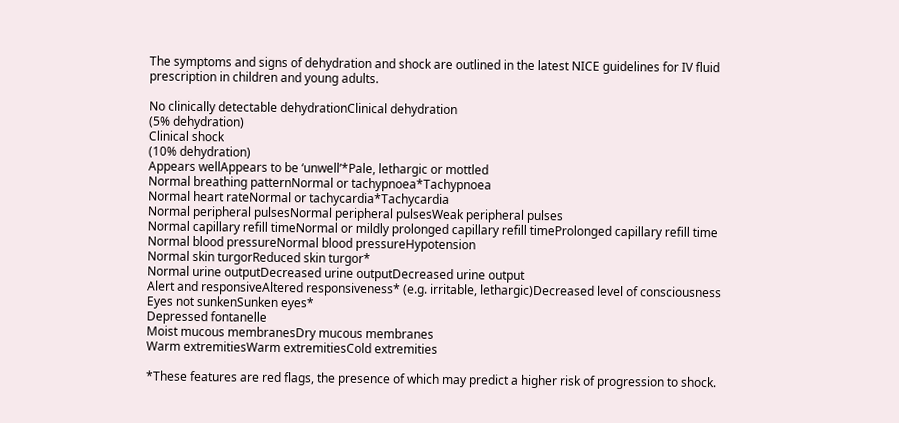The symptoms and signs of dehydration and shock are outlined in the latest NICE guidelines for IV fluid prescription in children and young adults.

No clinically detectable dehydrationClinical dehydration
(5% dehydration)
Clinical shock
(10% dehydration)
Appears wellAppears to be ‘unwell’*Pale, lethargic or mottled
Normal breathing patternNormal or tachypnoea*Tachypnoea
Normal heart rateNormal or tachycardia*Tachycardia
Normal peripheral pulsesNormal peripheral pulsesWeak peripheral pulses
Normal capillary refill timeNormal or mildly prolonged capillary refill timeProlonged capillary refill time
Normal blood pressureNormal blood pressureHypotension
Normal skin turgorReduced skin turgor*
Normal urine outputDecreased urine outputDecreased urine output
Alert and responsiveAltered responsiveness* (e.g. irritable, lethargic)Decreased level of consciousness
Eyes not sunkenSunken eyes*
Depressed fontanelle
Moist mucous membranesDry mucous membranes
Warm extremitiesWarm extremitiesCold extremities

*These features are red flags, the presence of which may predict a higher risk of progression to shock.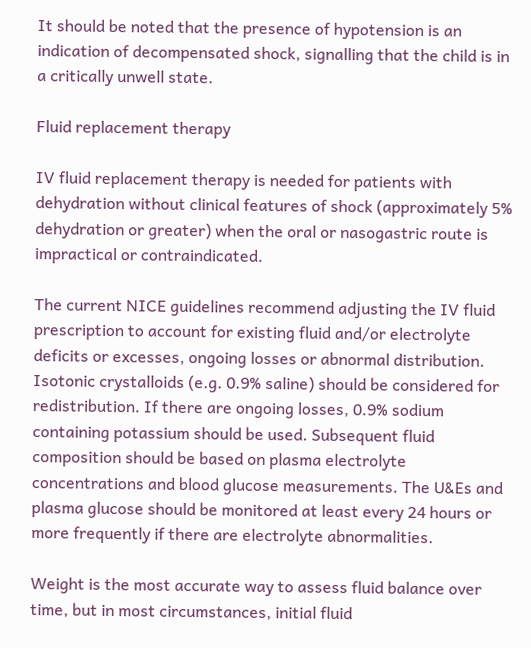It should be noted that the presence of hypotension is an indication of decompensated shock, signalling that the child is in a critically unwell state.

Fluid replacement therapy

IV fluid replacement therapy is needed for patients with dehydration without clinical features of shock (approximately 5% dehydration or greater) when the oral or nasogastric route is impractical or contraindicated.

The current NICE guidelines recommend adjusting the IV fluid prescription to account for existing fluid and/or electrolyte deficits or excesses, ongoing losses or abnormal distribution. Isotonic crystalloids (e.g. 0.9% saline) should be considered for redistribution. If there are ongoing losses, 0.9% sodium containing potassium should be used. Subsequent fluid composition should be based on plasma electrolyte concentrations and blood glucose measurements. The U&Es and plasma glucose should be monitored at least every 24 hours or more frequently if there are electrolyte abnormalities.

Weight is the most accurate way to assess fluid balance over time, but in most circumstances, initial fluid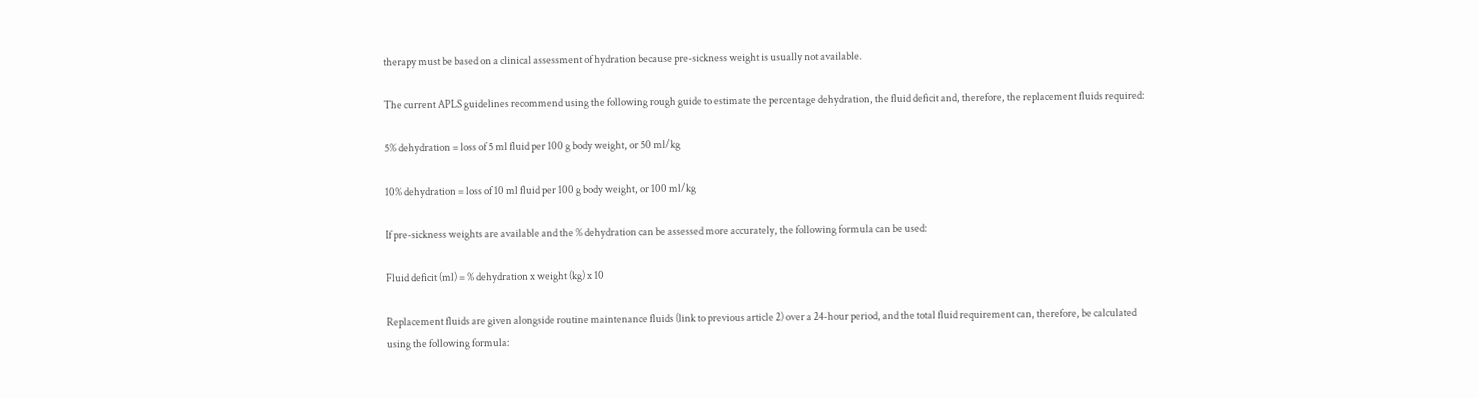therapy must be based on a clinical assessment of hydration because pre-sickness weight is usually not available.

The current APLS guidelines recommend using the following rough guide to estimate the percentage dehydration, the fluid deficit and, therefore, the replacement fluids required:

5% dehydration = loss of 5 ml fluid per 100 g body weight, or 50 ml/kg

10% dehydration = loss of 10 ml fluid per 100 g body weight, or 100 ml/kg

If pre-sickness weights are available and the % dehydration can be assessed more accurately, the following formula can be used:

Fluid deficit (ml) = % dehydration x weight (kg) x 10

Replacement fluids are given alongside routine maintenance fluids (link to previous article 2) over a 24-hour period, and the total fluid requirement can, therefore, be calculated using the following formula: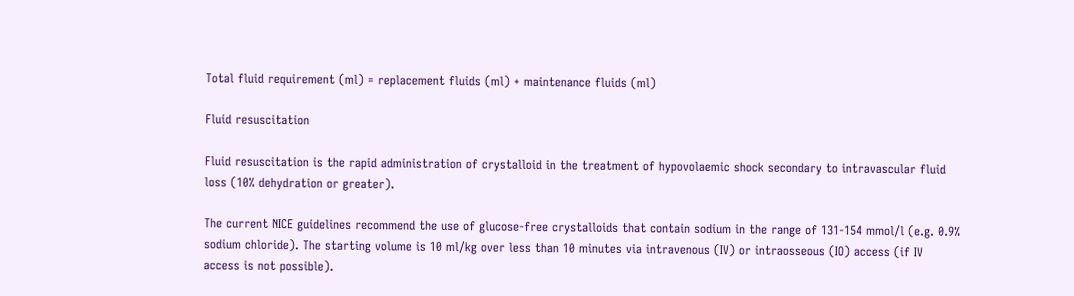Total fluid requirement (ml) = replacement fluids (ml) + maintenance fluids (ml)

Fluid resuscitation

Fluid resuscitation is the rapid administration of crystalloid in the treatment of hypovolaemic shock secondary to intravascular fluid loss (10% dehydration or greater).

The current NICE guidelines recommend the use of glucose-free crystalloids that contain sodium in the range of 131-154 mmol/l (e.g. 0.9% sodium chloride). The starting volume is 10 ml/kg over less than 10 minutes via intravenous (IV) or intraosseous (IO) access (if IV access is not possible).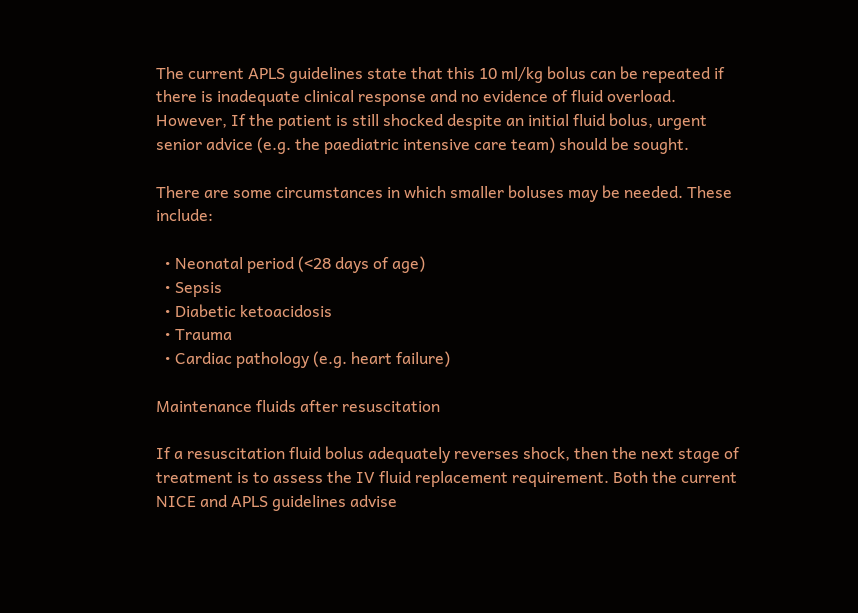The current APLS guidelines state that this 10 ml/kg bolus can be repeated if there is inadequate clinical response and no evidence of fluid overload. However, If the patient is still shocked despite an initial fluid bolus, urgent senior advice (e.g. the paediatric intensive care team) should be sought.

There are some circumstances in which smaller boluses may be needed. These include:

  • Neonatal period (<28 days of age)
  • Sepsis
  • Diabetic ketoacidosis
  • Trauma
  • Cardiac pathology (e.g. heart failure)

Maintenance fluids after resuscitation

If a resuscitation fluid bolus adequately reverses shock, then the next stage of treatment is to assess the IV fluid replacement requirement. Both the current NICE and APLS guidelines advise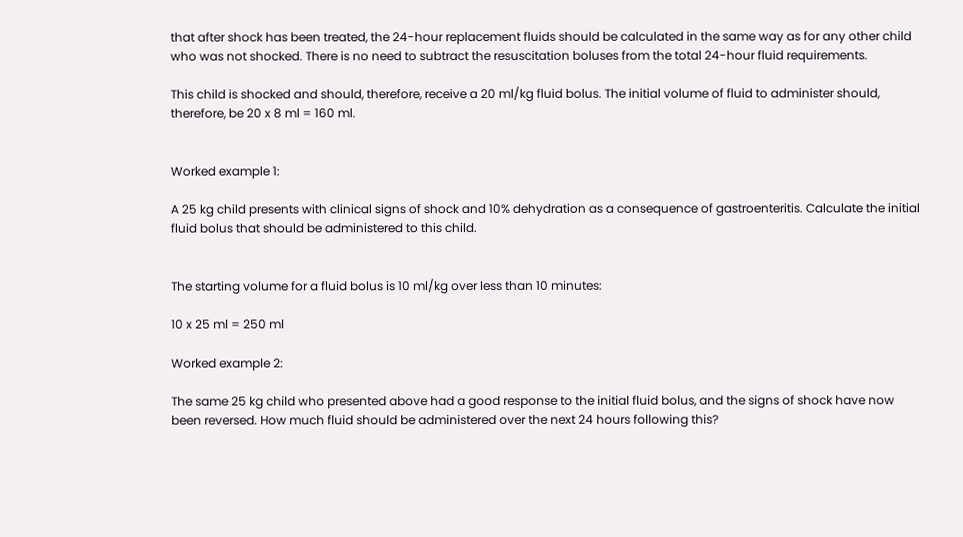that after shock has been treated, the 24-hour replacement fluids should be calculated in the same way as for any other child who was not shocked. There is no need to subtract the resuscitation boluses from the total 24-hour fluid requirements.

This child is shocked and should, therefore, receive a 20 ml/kg fluid bolus. The initial volume of fluid to administer should, therefore, be 20 x 8 ml = 160 ml.


Worked example 1:

A 25 kg child presents with clinical signs of shock and 10% dehydration as a consequence of gastroenteritis. Calculate the initial fluid bolus that should be administered to this child.


The starting volume for a fluid bolus is 10 ml/kg over less than 10 minutes:

10 x 25 ml = 250 ml

Worked example 2:

The same 25 kg child who presented above had a good response to the initial fluid bolus, and the signs of shock have now been reversed. How much fluid should be administered over the next 24 hours following this?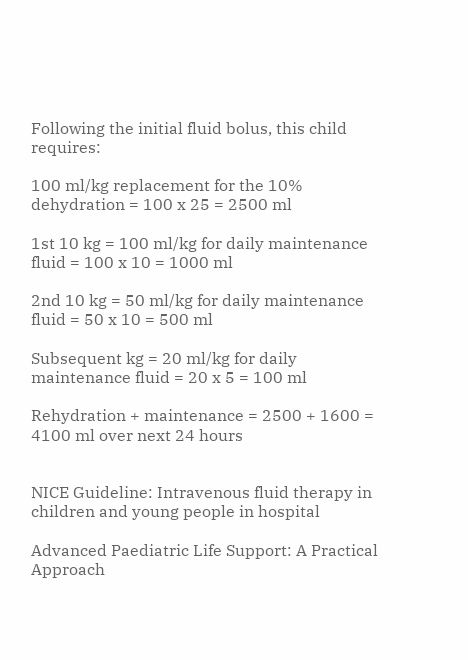Following the initial fluid bolus, this child requires:

100 ml/kg replacement for the 10% dehydration = 100 x 25 = 2500 ml

1st 10 kg = 100 ml/kg for daily maintenance fluid = 100 x 10 = 1000 ml

2nd 10 kg = 50 ml/kg for daily maintenance fluid = 50 x 10 = 500 ml

Subsequent kg = 20 ml/kg for daily maintenance fluid = 20 x 5 = 100 ml

Rehydration + maintenance = 2500 + 1600 = 4100 ml over next 24 hours


NICE Guideline: Intravenous fluid therapy in children and young people in hospital

Advanced Paediatric Life Support: A Practical Approach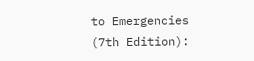to Emergencies (7th Edition):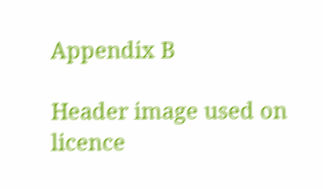Appendix B

Header image used on licence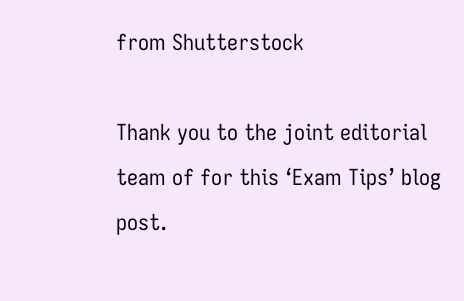from Shutterstock

Thank you to the joint editorial team of for this ‘Exam Tips’ blog post.